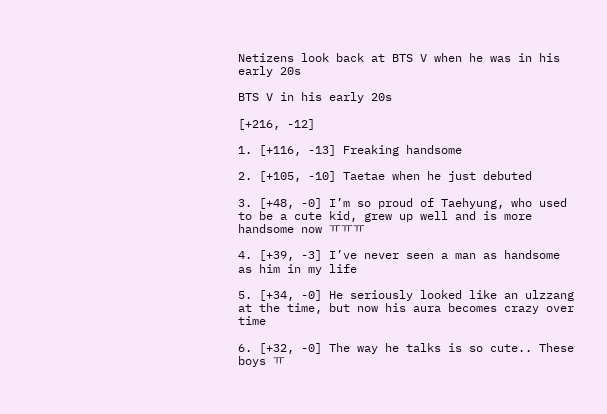Netizens look back at BTS V when he was in his early 20s

BTS V in his early 20s

[+216, -12]

1. [+116, -13] Freaking handsome

2. [+105, -10] Taetae when he just debuted

3. [+48, -0] I’m so proud of Taehyung, who used to be a cute kid, grew up well and is more handsome now ㅠㅠㅠ

4. [+39, -3] I’ve never seen a man as handsome as him in my life

5. [+34, -0] He seriously looked like an ulzzang at the time, but now his aura becomes crazy over time

6. [+32, -0] The way he talks is so cute.. These boys ㅠ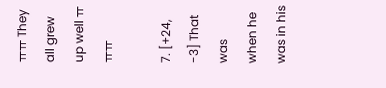ㅠㅠ They all grew up well ㅠㅠㅠ

7. [+24, -3] That was when he was in his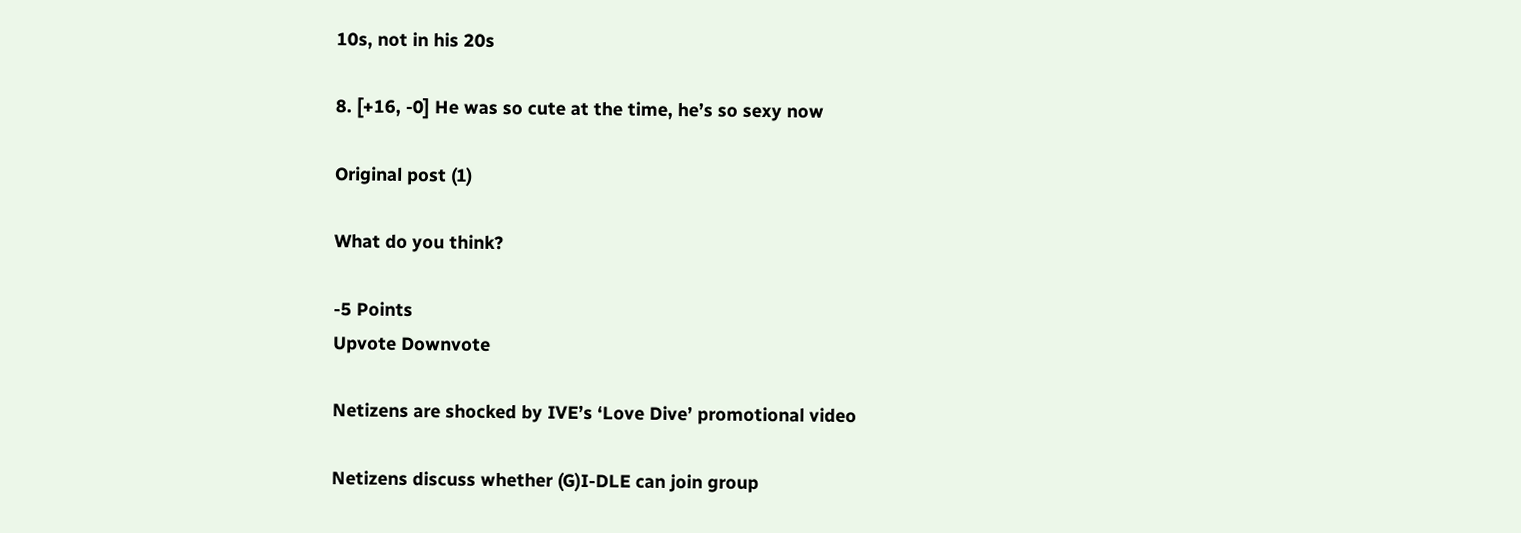10s, not in his 20s

8. [+16, -0] He was so cute at the time, he’s so sexy now

Original post (1)

What do you think?

-5 Points
Upvote Downvote

Netizens are shocked by IVE’s ‘Love Dive’ promotional video

Netizens discuss whether (G)I-DLE can join group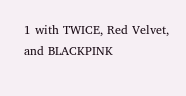1 with TWICE, Red Velvet, and BLACKPINK